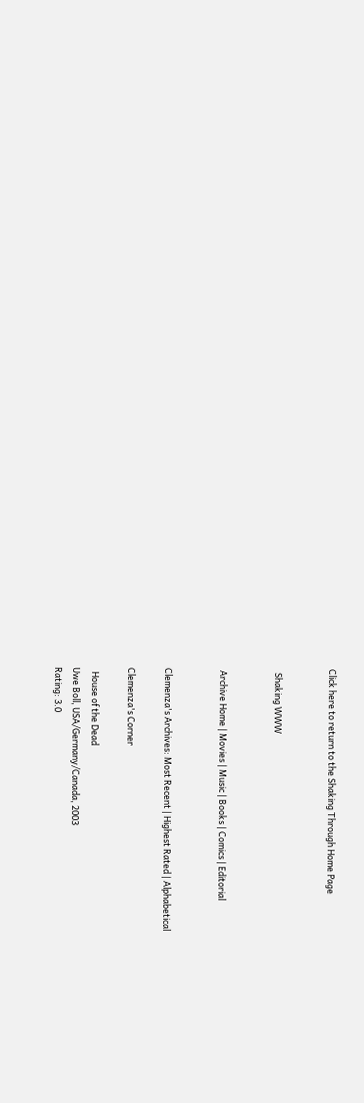Click here to return to the Shaking Through Home Page


  Shaking WWW


 Archive Home | Movies | Music | Books | Comics | Editorial


Clemenza's Archives: Most Recent | Highest Rated | Alphabetical

Clemenza's Corner

  House of the Dead
Uwe Boll, USA/Germany/Canada, 2003
Rating: 3.0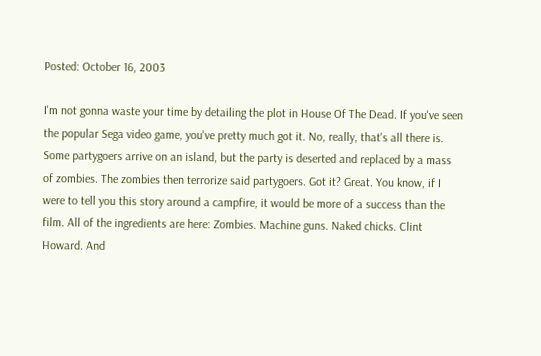Posted: October 16, 2003

I'm not gonna waste your time by detailing the plot in House Of The Dead. If you've seen the popular Sega video game, you've pretty much got it. No, really, that's all there is. Some partygoers arrive on an island, but the party is deserted and replaced by a mass of zombies. The zombies then terrorize said partygoers. Got it? Great. You know, if I were to tell you this story around a campfire, it would be more of a success than the film. All of the ingredients are here: Zombies. Machine guns. Naked chicks. Clint Howard. And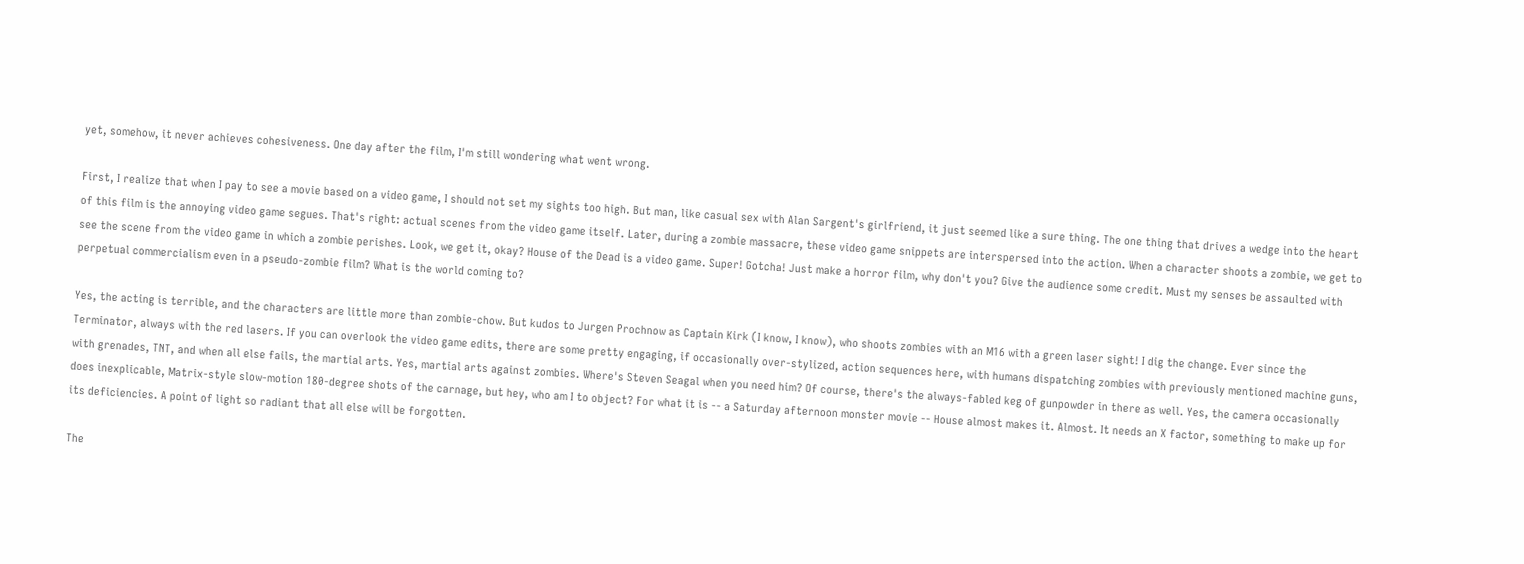yet, somehow, it never achieves cohesiveness. One day after the film, I'm still wondering what went wrong.

First, I realize that when I pay to see a movie based on a video game, I should not set my sights too high. But man, like casual sex with Alan Sargent's girlfriend, it just seemed like a sure thing. The one thing that drives a wedge into the heart of this film is the annoying video game segues. That's right: actual scenes from the video game itself. Later, during a zombie massacre, these video game snippets are interspersed into the action. When a character shoots a zombie, we get to see the scene from the video game in which a zombie perishes. Look, we get it, okay? House of the Dead is a video game. Super! Gotcha! Just make a horror film, why don't you? Give the audience some credit. Must my senses be assaulted with perpetual commercialism even in a pseudo-zombie film? What is the world coming to?

Yes, the acting is terrible, and the characters are little more than zombie-chow. But kudos to Jurgen Prochnow as Captain Kirk (I know, I know), who shoots zombies with an M16 with a green laser sight! I dig the change. Ever since the Terminator, always with the red lasers. If you can overlook the video game edits, there are some pretty engaging, if occasionally over-stylized, action sequences here, with humans dispatching zombies with previously mentioned machine guns, with grenades, TNT, and when all else fails, the martial arts. Yes, martial arts against zombies. Where's Steven Seagal when you need him? Of course, there's the always-fabled keg of gunpowder in there as well. Yes, the camera occasionally does inexplicable, Matrix-style slow-motion 180-degree shots of the carnage, but hey, who am I to object? For what it is -- a Saturday afternoon monster movie -- House almost makes it. Almost. It needs an X factor, something to make up for its deficiencies. A point of light so radiant that all else will be forgotten.

The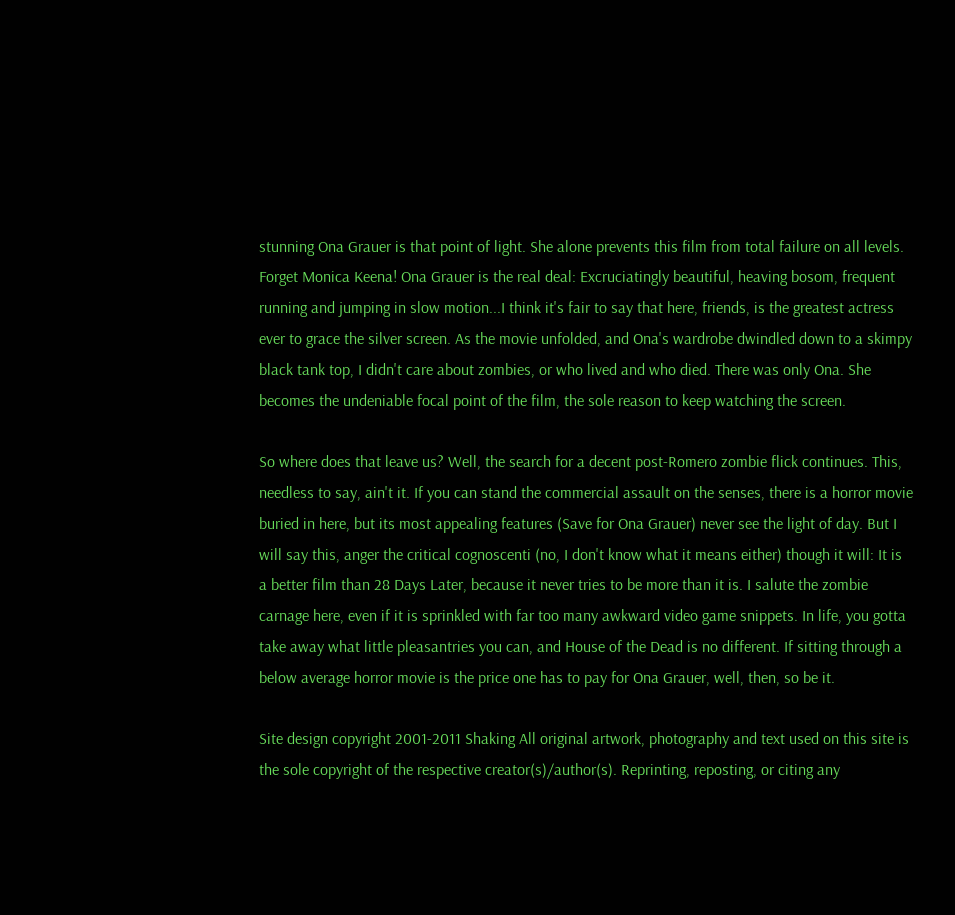stunning Ona Grauer is that point of light. She alone prevents this film from total failure on all levels. Forget Monica Keena! Ona Grauer is the real deal: Excruciatingly beautiful, heaving bosom, frequent running and jumping in slow motion...I think it's fair to say that here, friends, is the greatest actress ever to grace the silver screen. As the movie unfolded, and Ona's wardrobe dwindled down to a skimpy black tank top, I didn't care about zombies, or who lived and who died. There was only Ona. She becomes the undeniable focal point of the film, the sole reason to keep watching the screen.

So where does that leave us? Well, the search for a decent post-Romero zombie flick continues. This, needless to say, ain't it. If you can stand the commercial assault on the senses, there is a horror movie buried in here, but its most appealing features (Save for Ona Grauer) never see the light of day. But I will say this, anger the critical cognoscenti (no, I don't know what it means either) though it will: It is a better film than 28 Days Later, because it never tries to be more than it is. I salute the zombie carnage here, even if it is sprinkled with far too many awkward video game snippets. In life, you gotta take away what little pleasantries you can, and House of the Dead is no different. If sitting through a below average horror movie is the price one has to pay for Ona Grauer, well, then, so be it.

Site design copyright 2001-2011 Shaking All original artwork, photography and text used on this site is the sole copyright of the respective creator(s)/author(s). Reprinting, reposting, or citing any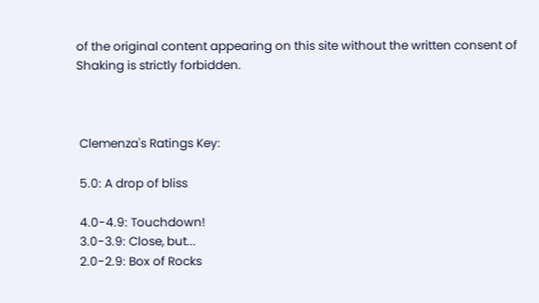of the original content appearing on this site without the written consent of Shaking is strictly forbidden.



 Clemenza's Ratings Key:

 5.0: A drop of bliss

 4.0-4.9: Touchdown!
 3.0-3.9: Close, but...
 2.0-2.9: Box of Rocks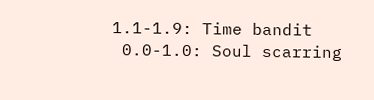1.1-1.9: Time bandit
 0.0-1.0: Soul scarring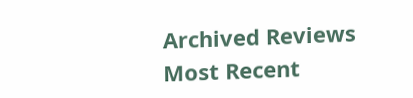Archived Reviews
Most Recent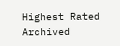Highest Rated
Archived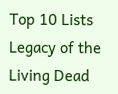Top 10 Lists
Legacy of the Living Dead